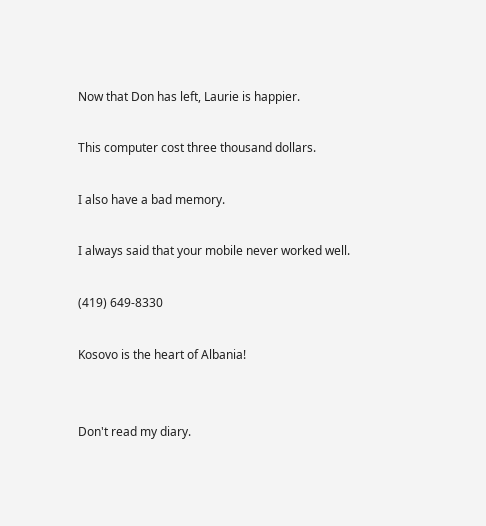Now that Don has left, Laurie is happier.

This computer cost three thousand dollars.

I also have a bad memory.

I always said that your mobile never worked well.

(419) 649-8330

Kosovo is the heart of Albania!


Don't read my diary.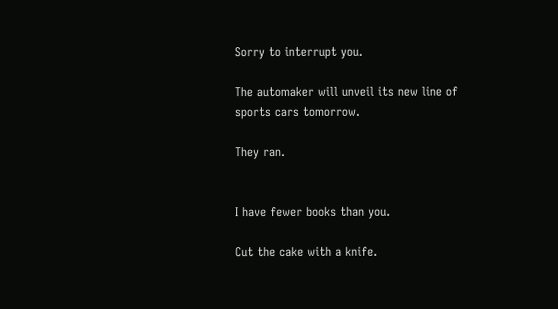Sorry to interrupt you.

The automaker will unveil its new line of sports cars tomorrow.

They ran.


I have fewer books than you.

Cut the cake with a knife.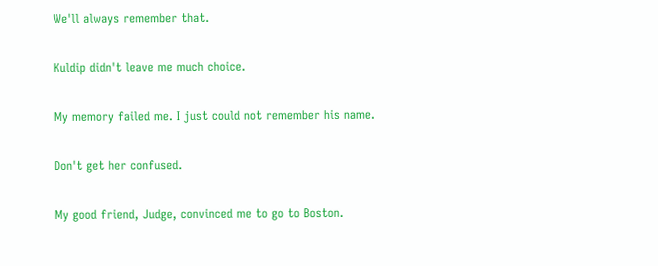We'll always remember that.

Kuldip didn't leave me much choice.

My memory failed me. I just could not remember his name.

Don't get her confused.

My good friend, Judge, convinced me to go to Boston.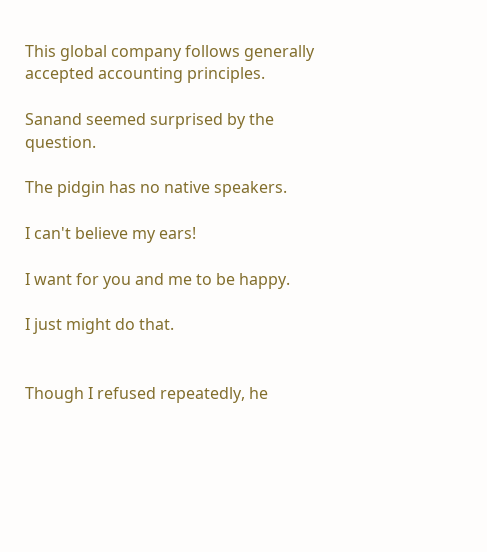This global company follows generally accepted accounting principles.

Sanand seemed surprised by the question.

The pidgin has no native speakers.

I can't believe my ears!

I want for you and me to be happy.

I just might do that.


Though I refused repeatedly, he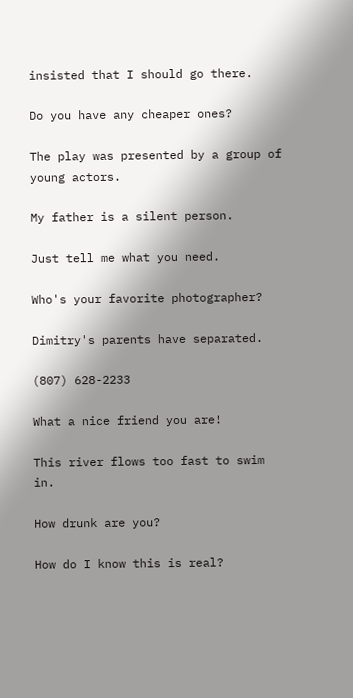insisted that I should go there.

Do you have any cheaper ones?

The play was presented by a group of young actors.

My father is a silent person.

Just tell me what you need.

Who's your favorite photographer?

Dimitry's parents have separated.

(807) 628-2233

What a nice friend you are!

This river flows too fast to swim in.

How drunk are you?

How do I know this is real?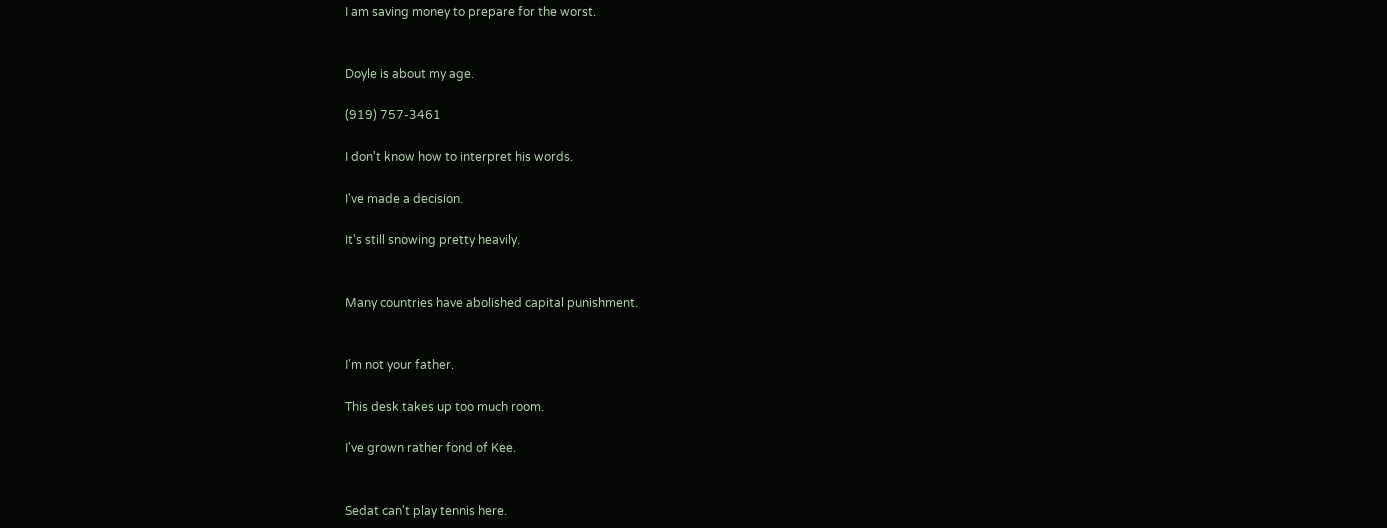I am saving money to prepare for the worst.


Doyle is about my age.

(919) 757-3461

I don't know how to interpret his words.

I've made a decision.

It's still snowing pretty heavily.


Many countries have abolished capital punishment.


I'm not your father.

This desk takes up too much room.

I've grown rather fond of Kee.


Sedat can't play tennis here.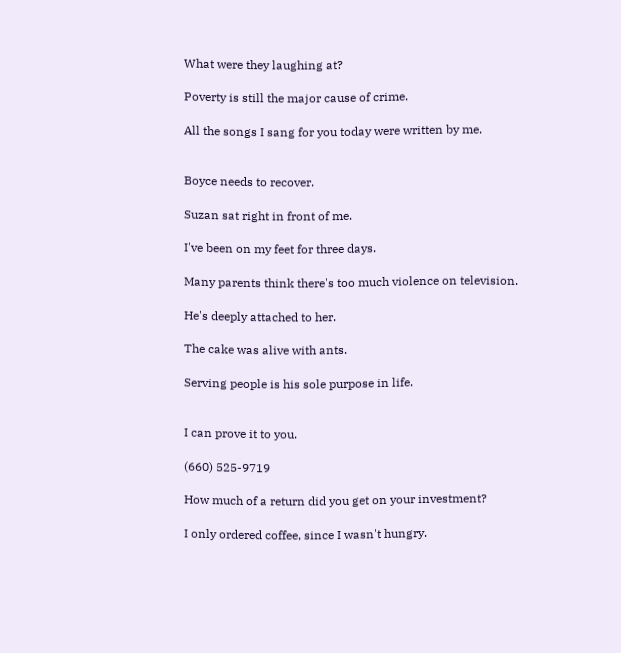What were they laughing at?

Poverty is still the major cause of crime.

All the songs I sang for you today were written by me.


Boyce needs to recover.

Suzan sat right in front of me.

I've been on my feet for three days.

Many parents think there's too much violence on television.

He's deeply attached to her.

The cake was alive with ants.

Serving people is his sole purpose in life.


I can prove it to you.

(660) 525-9719

How much of a return did you get on your investment?

I only ordered coffee, since I wasn't hungry.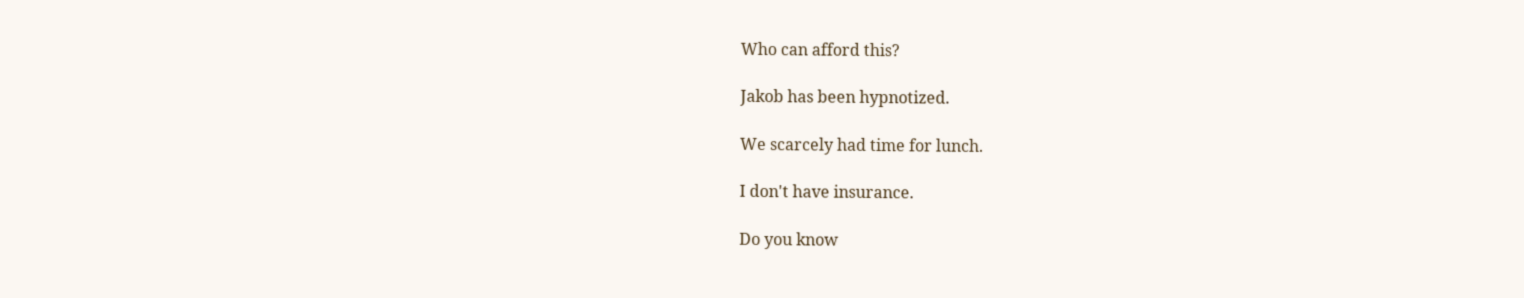Who can afford this?

Jakob has been hypnotized.

We scarcely had time for lunch.

I don't have insurance.

Do you know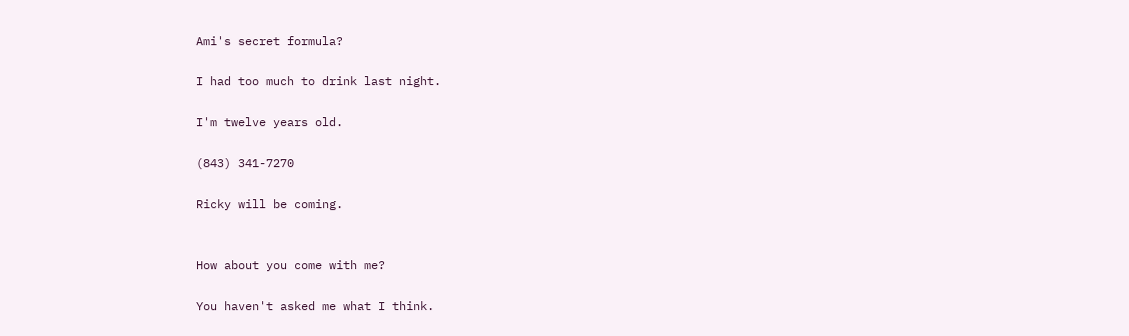Ami's secret formula?

I had too much to drink last night.

I'm twelve years old.

(843) 341-7270

Ricky will be coming.


How about you come with me?

You haven't asked me what I think.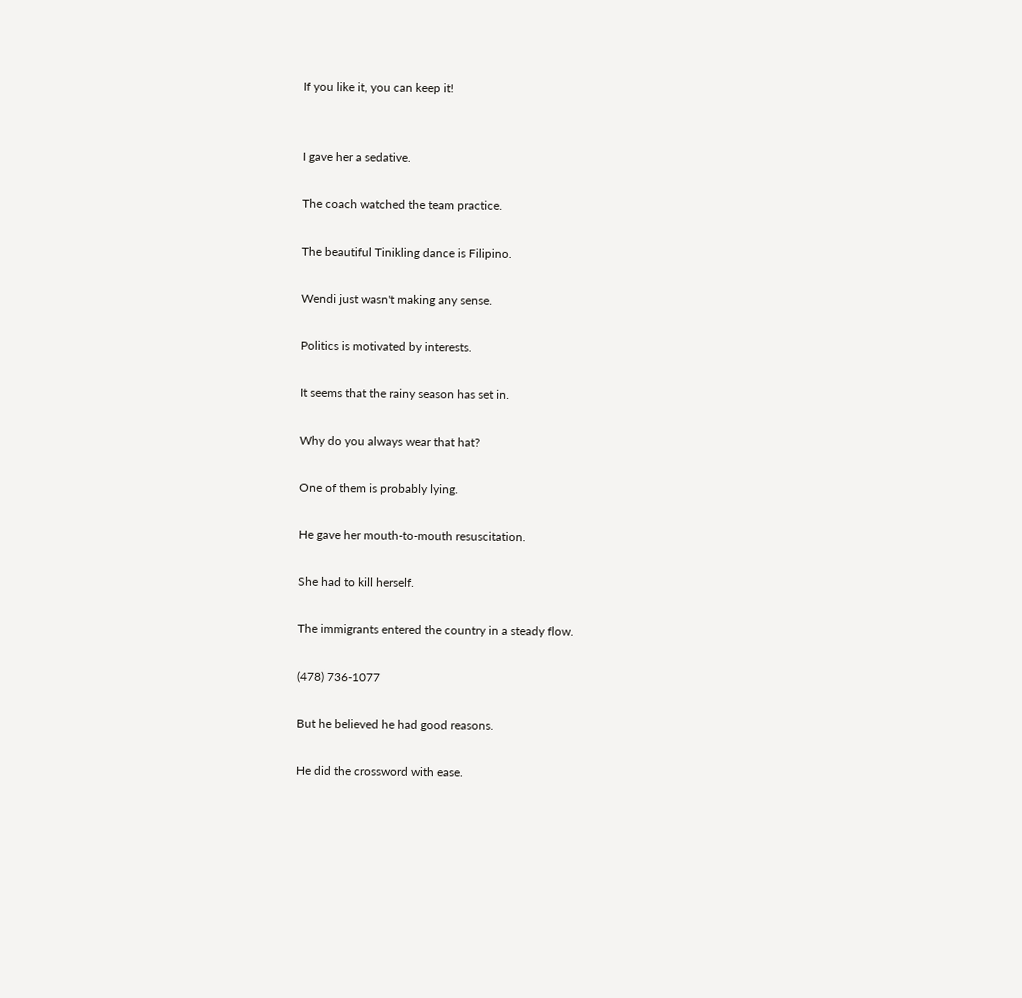If you like it, you can keep it!


I gave her a sedative.

The coach watched the team practice.

The beautiful Tinikling dance is Filipino.

Wendi just wasn't making any sense.

Politics is motivated by interests.

It seems that the rainy season has set in.

Why do you always wear that hat?

One of them is probably lying.

He gave her mouth-to-mouth resuscitation.

She had to kill herself.

The immigrants entered the country in a steady flow.

(478) 736-1077

But he believed he had good reasons.

He did the crossword with ease.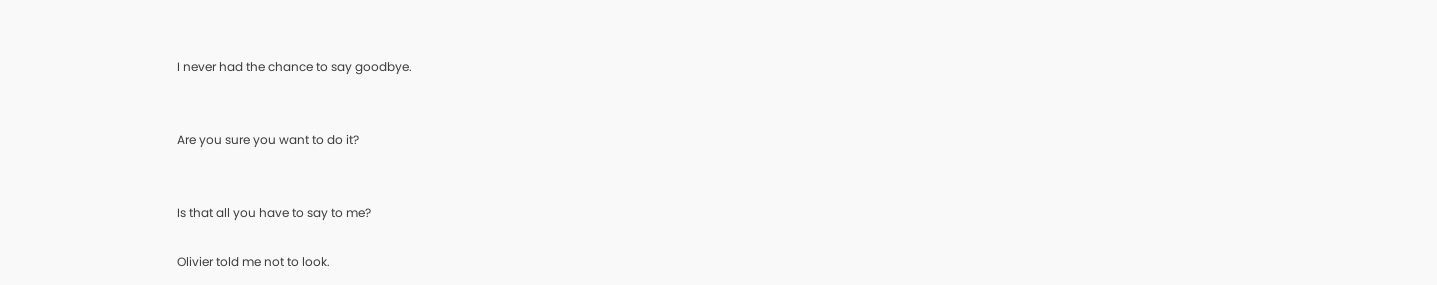I never had the chance to say goodbye.


Are you sure you want to do it?


Is that all you have to say to me?

Olivier told me not to look.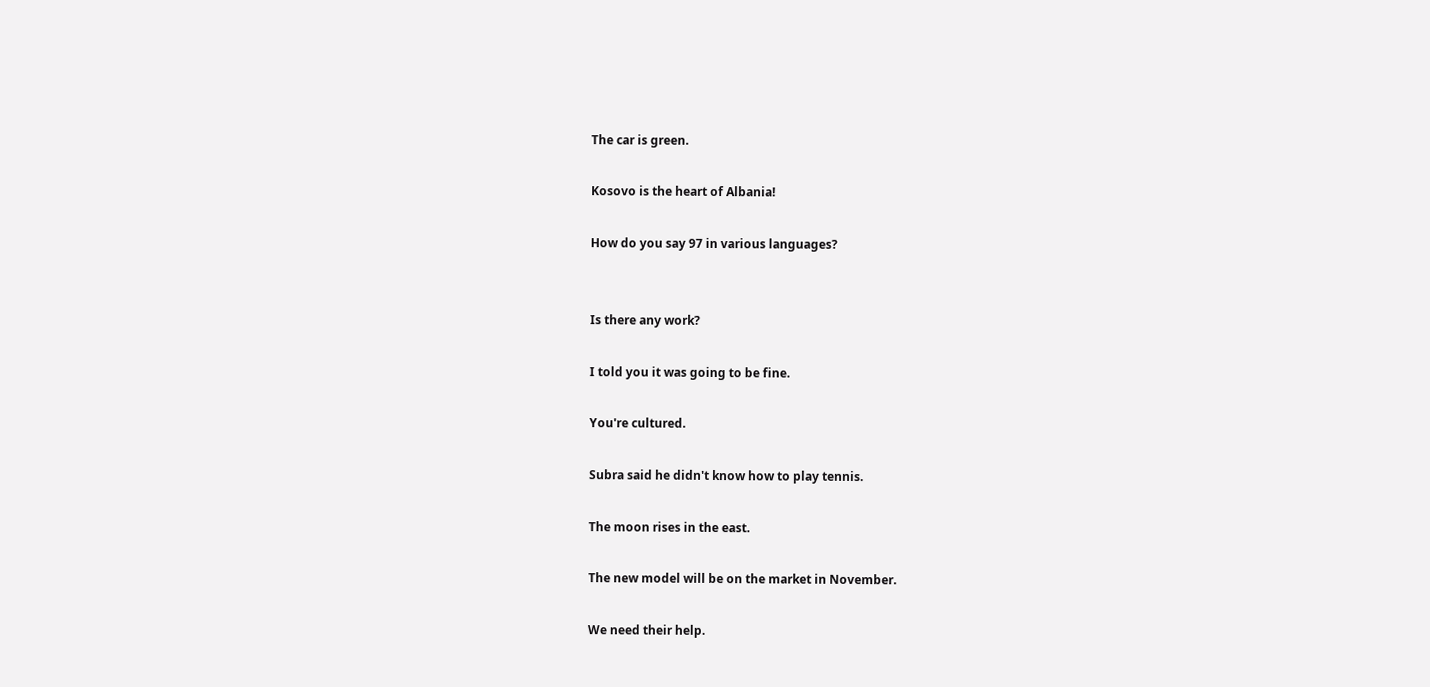The car is green.

Kosovo is the heart of Albania!

How do you say 97 in various languages?


Is there any work?

I told you it was going to be fine.

You're cultured.

Subra said he didn't know how to play tennis.

The moon rises in the east.

The new model will be on the market in November.

We need their help.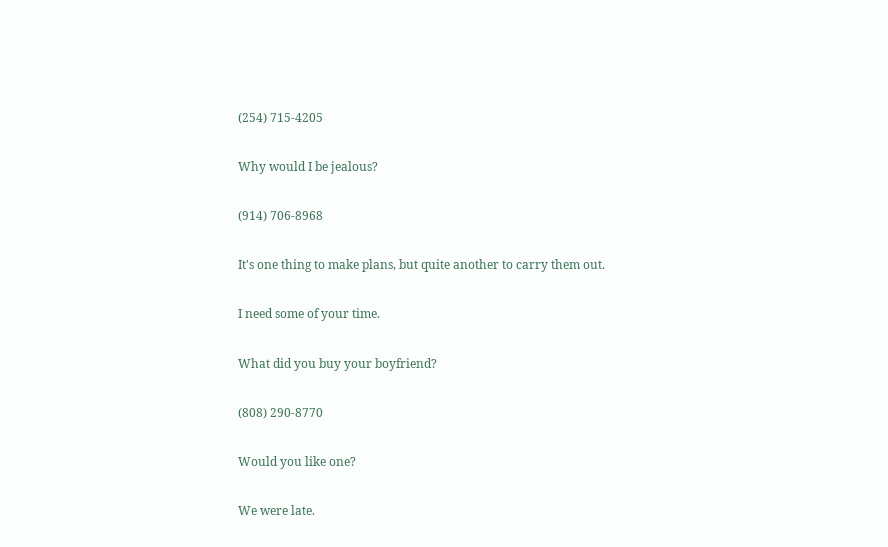(254) 715-4205

Why would I be jealous?

(914) 706-8968

It's one thing to make plans, but quite another to carry them out.

I need some of your time.

What did you buy your boyfriend?

(808) 290-8770

Would you like one?

We were late.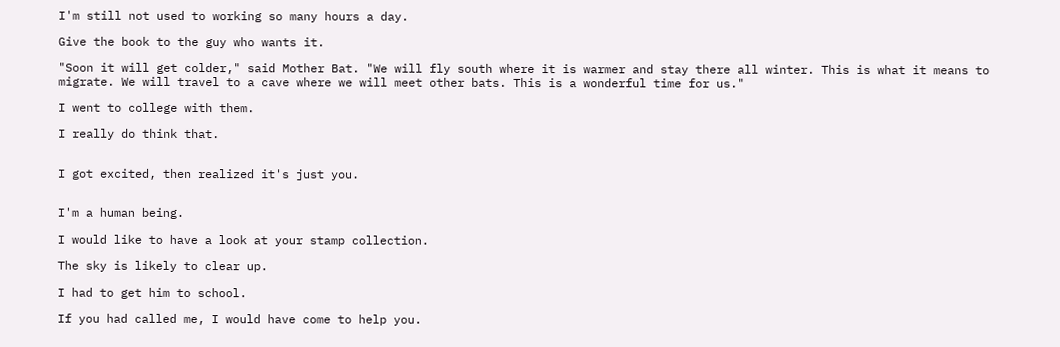I'm still not used to working so many hours a day.

Give the book to the guy who wants it.

"Soon it will get colder," said Mother Bat. "We will fly south where it is warmer and stay there all winter. This is what it means to migrate. We will travel to a cave where we will meet other bats. This is a wonderful time for us."

I went to college with them.

I really do think that.


I got excited, then realized it's just you.


I'm a human being.

I would like to have a look at your stamp collection.

The sky is likely to clear up.

I had to get him to school.

If you had called me, I would have come to help you.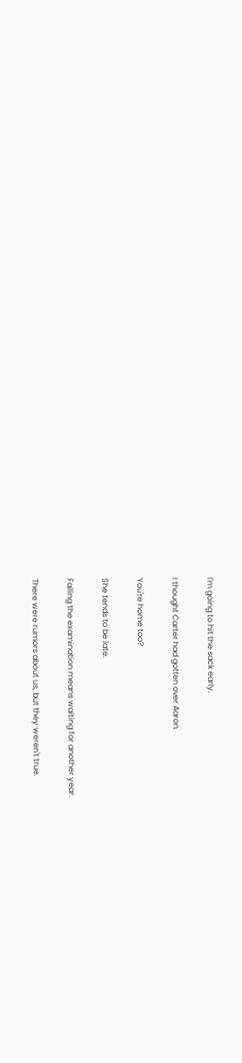I'm going to hit the sack early.

I thought Carter had gotten over Aaron.

You're home too?

She tends to be late.

Failing the examination means waiting for another year.

There were rumors about us, but they weren't true.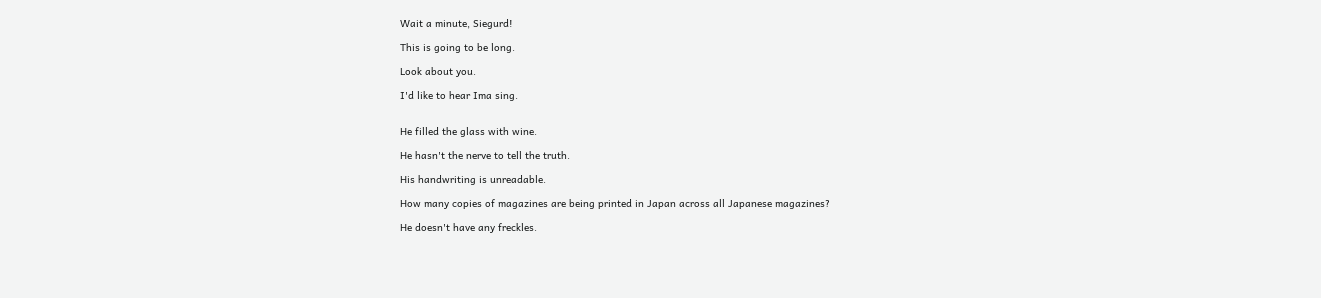Wait a minute, Siegurd!

This is going to be long.

Look about you.

I'd like to hear Ima sing.


He filled the glass with wine.

He hasn't the nerve to tell the truth.

His handwriting is unreadable.

How many copies of magazines are being printed in Japan across all Japanese magazines?

He doesn't have any freckles.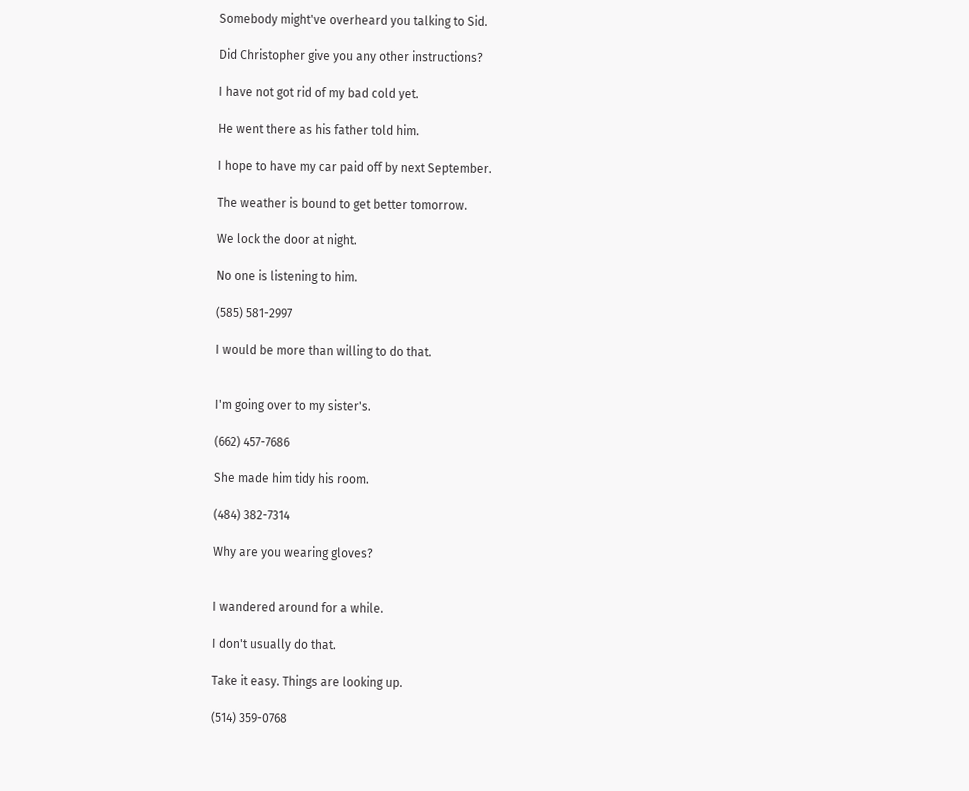Somebody might've overheard you talking to Sid.

Did Christopher give you any other instructions?

I have not got rid of my bad cold yet.

He went there as his father told him.

I hope to have my car paid off by next September.

The weather is bound to get better tomorrow.

We lock the door at night.

No one is listening to him.

(585) 581-2997

I would be more than willing to do that.


I'm going over to my sister's.

(662) 457-7686

She made him tidy his room.

(484) 382-7314

Why are you wearing gloves?


I wandered around for a while.

I don't usually do that.

Take it easy. Things are looking up.

(514) 359-0768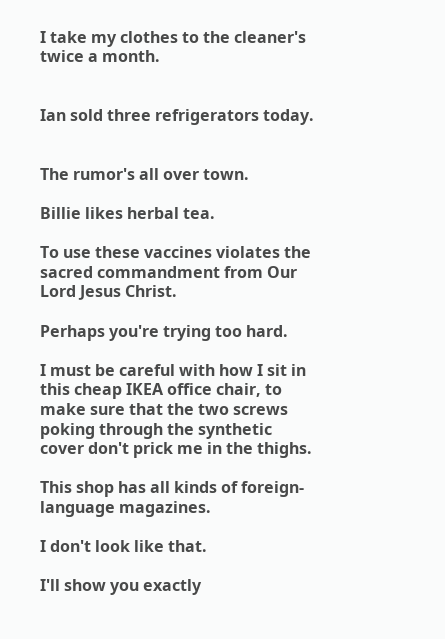I take my clothes to the cleaner's twice a month.


Ian sold three refrigerators today.


The rumor's all over town.

Billie likes herbal tea.

To use these vaccines violates the sacred commandment from Our Lord Jesus Christ.

Perhaps you're trying too hard.

I must be careful with how I sit in this cheap IKEA office chair, to make sure that the two screws poking through the synthetic cover don't prick me in the thighs.

This shop has all kinds of foreign-language magazines.

I don't look like that.

I'll show you exactly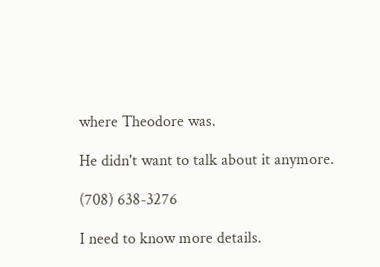where Theodore was.

He didn't want to talk about it anymore.

(708) 638-3276

I need to know more details.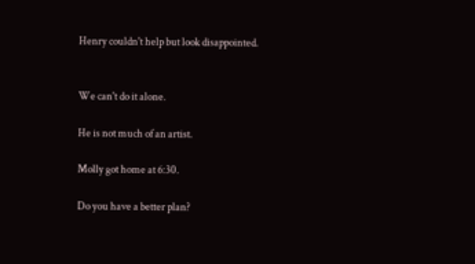Henry couldn't help but look disappointed.


We can't do it alone.

He is not much of an artist.

Molly got home at 6:30.

Do you have a better plan?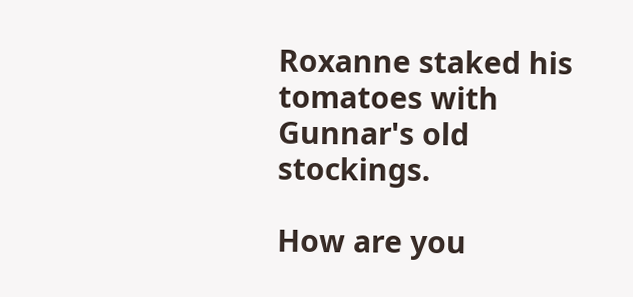Roxanne staked his tomatoes with Gunnar's old stockings.

How are you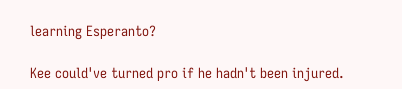learning Esperanto?

Kee could've turned pro if he hadn't been injured.